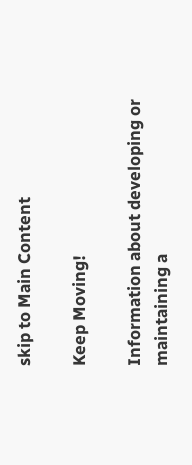skip to Main Content

Keep Moving!

Information about developing or maintaining a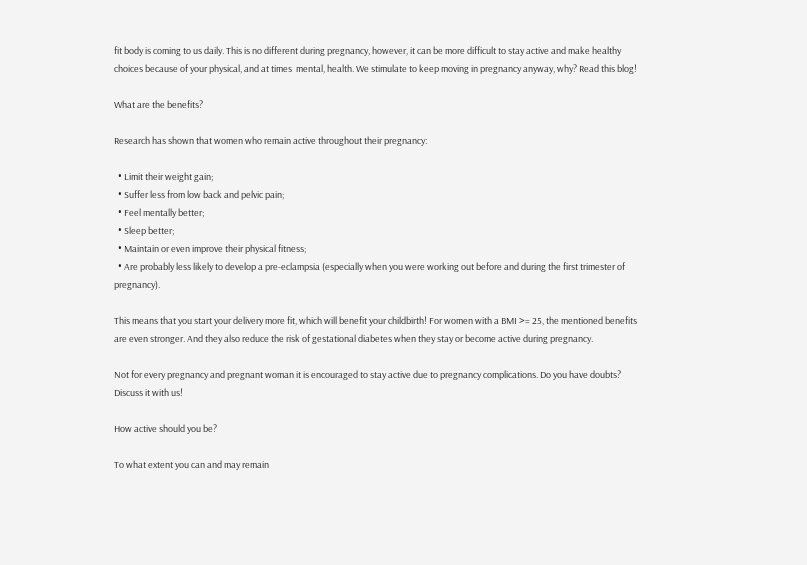fit body is coming to us daily. This is no different during pregnancy, however, it can be more difficult to stay active and make healthy choices because of your physical, and at times  mental, health. We stimulate to keep moving in pregnancy anyway, why? Read this blog!

What are the benefits?

Research has shown that women who remain active throughout their pregnancy:

  • Limit their weight gain;
  • Suffer less from low back and pelvic pain;
  • Feel mentally better;
  • Sleep better;
  • Maintain or even improve their physical fitness;
  • Are probably less likely to develop a pre-eclampsia (especially when you were working out before and during the first trimester of pregnancy).

This means that you start your delivery more fit, which will benefit your childbirth! For women with a BMI >= 25, the mentioned benefits are even stronger. And they also reduce the risk of gestational diabetes when they stay or become active during pregnancy.

Not for every pregnancy and pregnant woman it is encouraged to stay active due to pregnancy complications. Do you have doubts? Discuss it with us!

How active should you be?

To what extent you can and may remain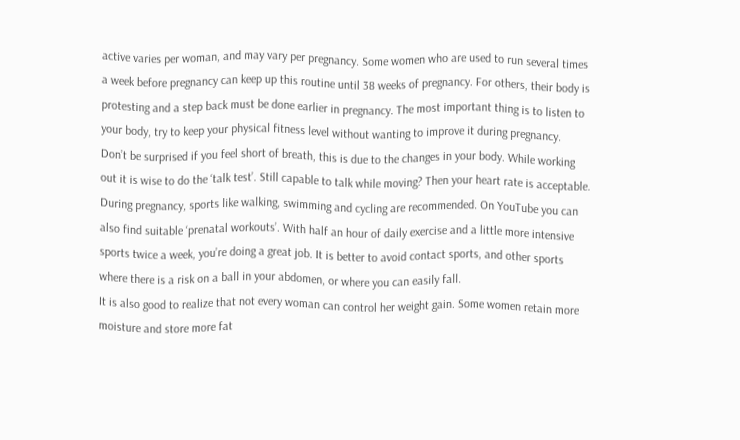active varies per woman, and may vary per pregnancy. Some women who are used to run several times a week before pregnancy can keep up this routine until 38 weeks of pregnancy. For others, their body is protesting and a step back must be done earlier in pregnancy. The most important thing is to listen to your body, try to keep your physical fitness level without wanting to improve it during pregnancy.
Don’t be surprised if you feel short of breath, this is due to the changes in your body. While working out it is wise to do the ‘talk test’. Still capable to talk while moving? Then your heart rate is acceptable. During pregnancy, sports like walking, swimming and cycling are recommended. On YouTube you can also find suitable ‘prenatal workouts’. With half an hour of daily exercise and a little more intensive sports twice a week, you’re doing a great job. It is better to avoid contact sports, and other sports where there is a risk on a ball in your abdomen, or where you can easily fall.
It is also good to realize that not every woman can control her weight gain. Some women retain more moisture and store more fat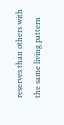reserves than others with the same living pattern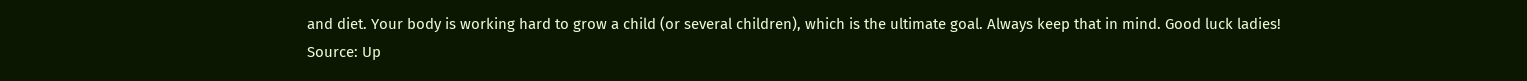and diet. Your body is working hard to grow a child (or several children), which is the ultimate goal. Always keep that in mind. Good luck ladies!
Source: Up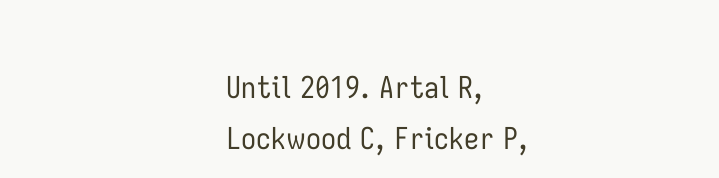Until 2019. Artal R, Lockwood C, Fricker P,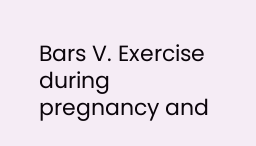Bars V. Exercise during pregnancy and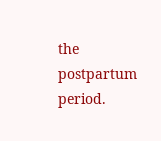the postpartum period.